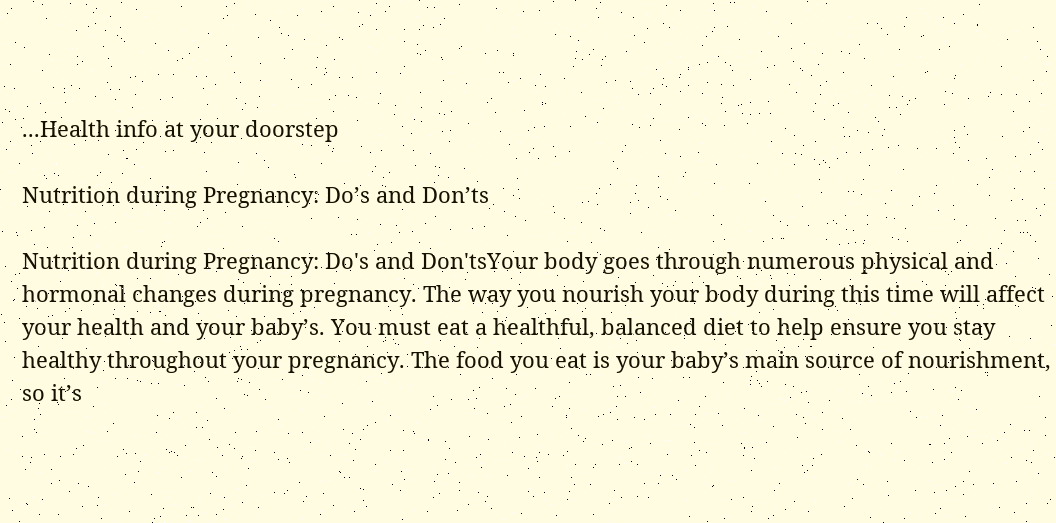...Health info at your doorstep

Nutrition during Pregnancy: Do’s and Don’ts

Nutrition during Pregnancy: Do's and Don'tsYour body goes through numerous physical and hormonal changes during pregnancy. The way you nourish your body during this time will affect your health and your baby’s. You must eat a healthful, balanced diet to help ensure you stay healthy throughout your pregnancy. The food you eat is your baby’s main source of nourishment, so it’s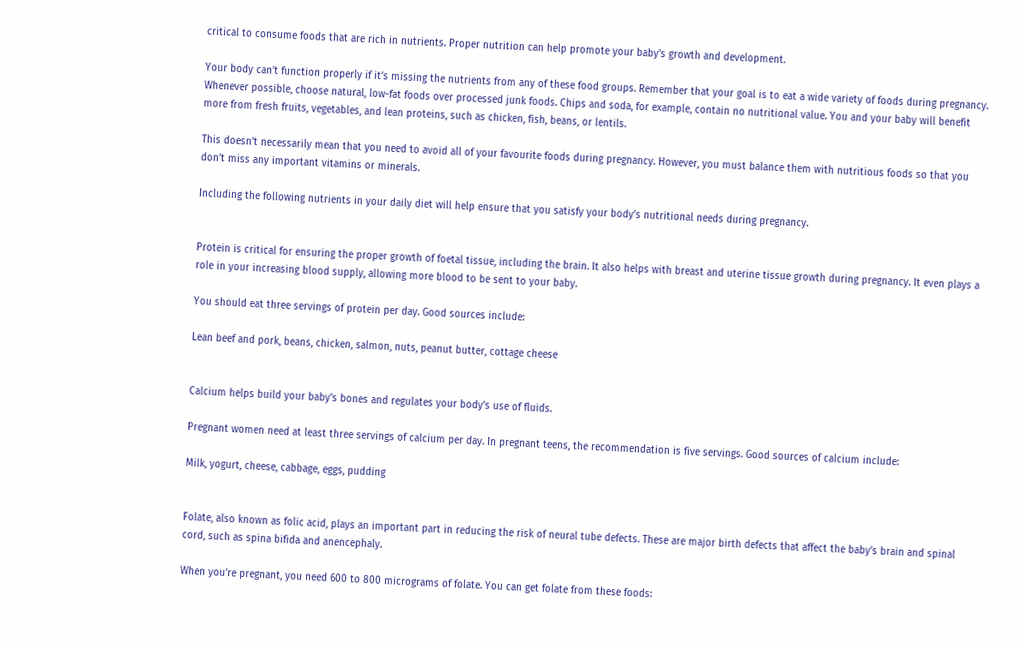critical to consume foods that are rich in nutrients. Proper nutrition can help promote your baby’s growth and development.

Your body can’t function properly if it’s missing the nutrients from any of these food groups. Remember that your goal is to eat a wide variety of foods during pregnancy. Whenever possible, choose natural, low-fat foods over processed junk foods. Chips and soda, for example, contain no nutritional value. You and your baby will benefit more from fresh fruits, vegetables, and lean proteins, such as chicken, fish, beans, or lentils.

This doesn’t necessarily mean that you need to avoid all of your favourite foods during pregnancy. However, you must balance them with nutritious foods so that you don’t miss any important vitamins or minerals.

Including the following nutrients in your daily diet will help ensure that you satisfy your body’s nutritional needs during pregnancy.


Protein is critical for ensuring the proper growth of foetal tissue, including the brain. It also helps with breast and uterine tissue growth during pregnancy. It even plays a role in your increasing blood supply, allowing more blood to be sent to your baby.

You should eat three servings of protein per day. Good sources include:

Lean beef and pork, beans, chicken, salmon, nuts, peanut butter, cottage cheese


Calcium helps build your baby’s bones and regulates your body’s use of fluids.

Pregnant women need at least three servings of calcium per day. In pregnant teens, the recommendation is five servings. Good sources of calcium include:

Milk, yogurt, cheese, cabbage, eggs, pudding


Folate, also known as folic acid, plays an important part in reducing the risk of neural tube defects. These are major birth defects that affect the baby’s brain and spinal cord, such as spina bifida and anencephaly.

When you’re pregnant, you need 600 to 800 micrograms of folate. You can get folate from these foods: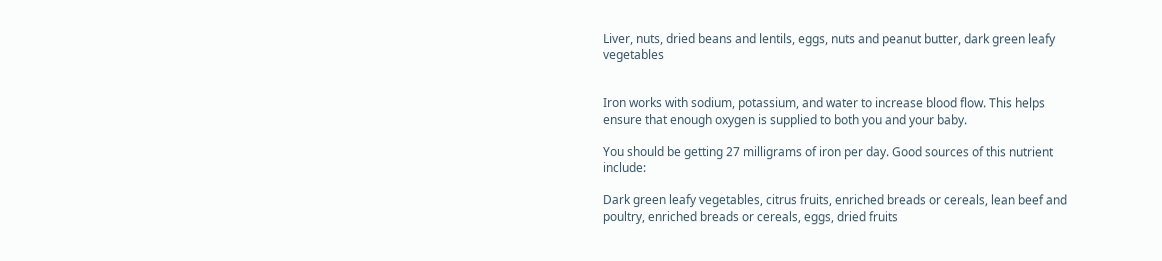Liver, nuts, dried beans and lentils, eggs, nuts and peanut butter, dark green leafy vegetables


Iron works with sodium, potassium, and water to increase blood flow. This helps ensure that enough oxygen is supplied to both you and your baby.

You should be getting 27 milligrams of iron per day. Good sources of this nutrient include:

Dark green leafy vegetables, citrus fruits, enriched breads or cereals, lean beef and poultry, enriched breads or cereals, eggs, dried fruits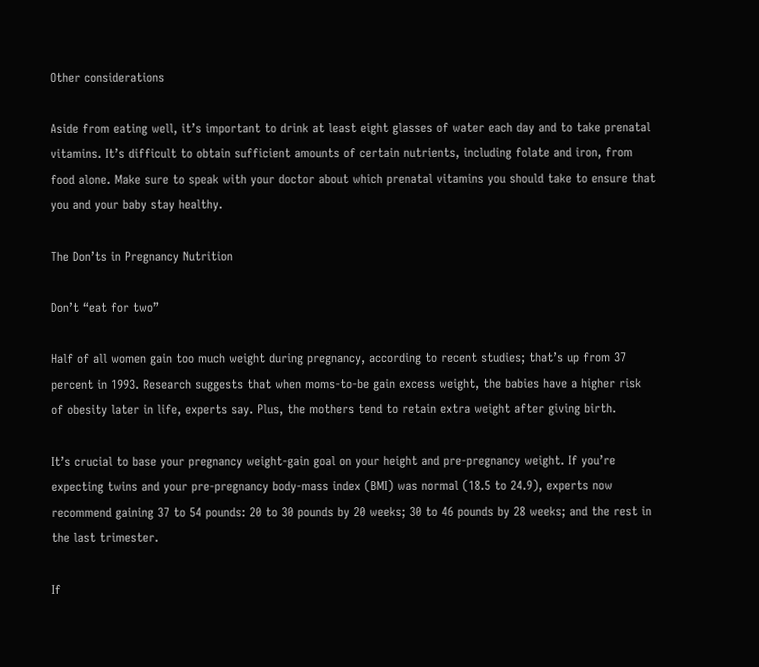Other considerations

Aside from eating well, it’s important to drink at least eight glasses of water each day and to take prenatal vitamins. It’s difficult to obtain sufficient amounts of certain nutrients, including folate and iron, from food alone. Make sure to speak with your doctor about which prenatal vitamins you should take to ensure that you and your baby stay healthy.

The Don’ts in Pregnancy Nutrition

Don’t “eat for two”

Half of all women gain too much weight during pregnancy, according to recent studies; that’s up from 37 percent in 1993. Research suggests that when moms-to-be gain excess weight, the babies have a higher risk of obesity later in life, experts say. Plus, the mothers tend to retain extra weight after giving birth.

It’s crucial to base your pregnancy weight-gain goal on your height and pre-pregnancy weight. If you’re expecting twins and your pre-pregnancy body-mass index (BMI) was normal (18.5 to 24.9), experts now recommend gaining 37 to 54 pounds: 20 to 30 pounds by 20 weeks; 30 to 46 pounds by 28 weeks; and the rest in the last trimester.

If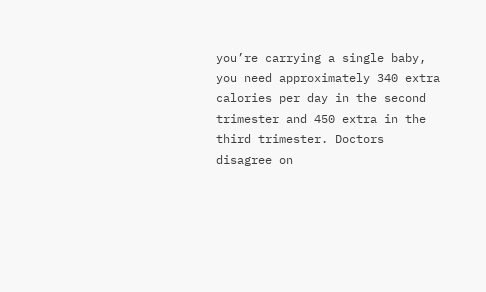you’re carrying a single baby, you need approximately 340 extra calories per day in the second trimester and 450 extra in the third trimester. Doctors disagree on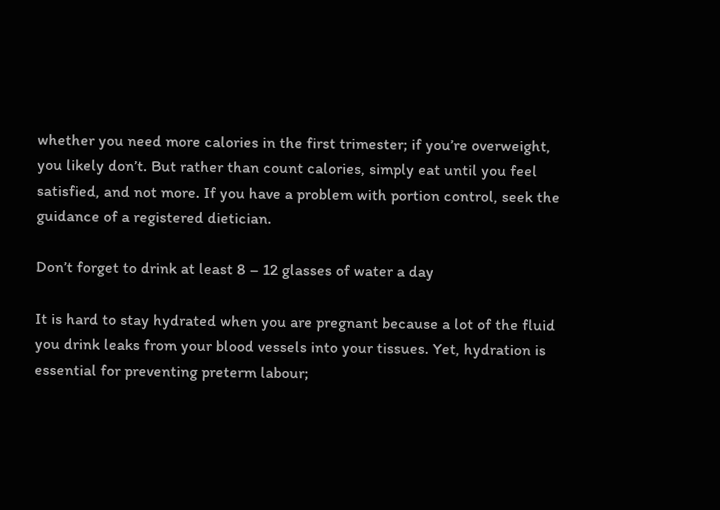whether you need more calories in the first trimester; if you’re overweight, you likely don’t. But rather than count calories, simply eat until you feel satisfied, and not more. If you have a problem with portion control, seek the guidance of a registered dietician.

Don’t forget to drink at least 8 – 12 glasses of water a day

It is hard to stay hydrated when you are pregnant because a lot of the fluid you drink leaks from your blood vessels into your tissues. Yet, hydration is essential for preventing preterm labour;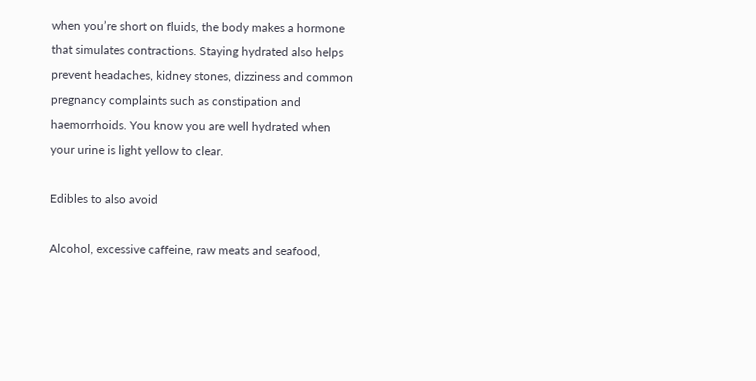when you’re short on fluids, the body makes a hormone that simulates contractions. Staying hydrated also helps prevent headaches, kidney stones, dizziness and common pregnancy complaints such as constipation and haemorrhoids. You know you are well hydrated when your urine is light yellow to clear.

Edibles to also avoid

Alcohol, excessive caffeine, raw meats and seafood,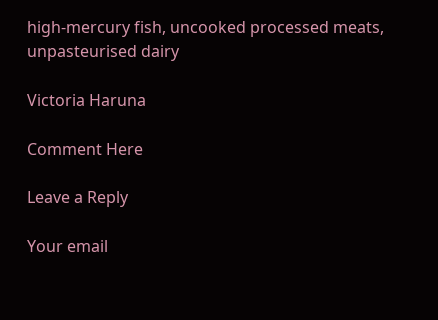high-mercury fish, uncooked processed meats, unpasteurised dairy

Victoria Haruna

Comment Here

Leave a Reply

Your email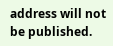address will not be published.